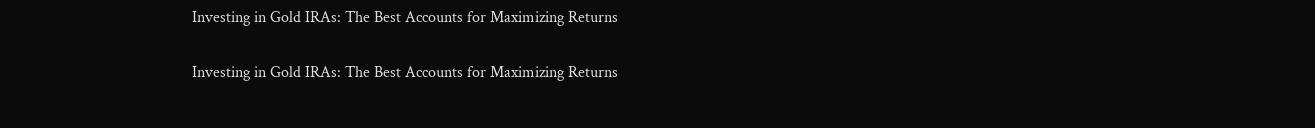Investing in Gold IRAs: The Best Accounts for Maximizing Returns

Investing in Gold IRAs: The Best Accounts for Maximizing Returns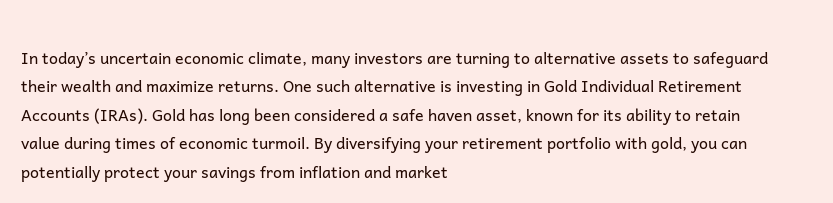In today’s uncertain economic climate, many investors are turning to alternative assets to safeguard their wealth and maximize returns. One such alternative is investing in Gold Individual Retirement Accounts (IRAs). Gold has long been considered a safe haven asset, known for its ability to retain value during times of economic turmoil. By diversifying your retirement portfolio with gold, you can potentially protect your savings from inflation and market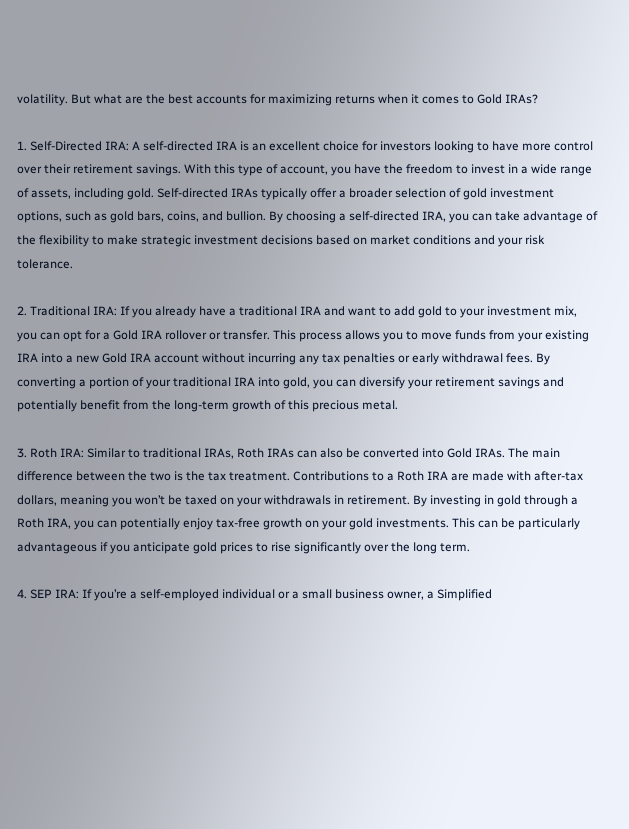volatility. But what are the best accounts for maximizing returns when it comes to Gold IRAs?

1. Self-Directed IRA: A self-directed IRA is an excellent choice for investors looking to have more control over their retirement savings. With this type of account, you have the freedom to invest in a wide range of assets, including gold. Self-directed IRAs typically offer a broader selection of gold investment options, such as gold bars, coins, and bullion. By choosing a self-directed IRA, you can take advantage of the flexibility to make strategic investment decisions based on market conditions and your risk tolerance.

2. Traditional IRA: If you already have a traditional IRA and want to add gold to your investment mix, you can opt for a Gold IRA rollover or transfer. This process allows you to move funds from your existing IRA into a new Gold IRA account without incurring any tax penalties or early withdrawal fees. By converting a portion of your traditional IRA into gold, you can diversify your retirement savings and potentially benefit from the long-term growth of this precious metal.

3. Roth IRA: Similar to traditional IRAs, Roth IRAs can also be converted into Gold IRAs. The main difference between the two is the tax treatment. Contributions to a Roth IRA are made with after-tax dollars, meaning you won’t be taxed on your withdrawals in retirement. By investing in gold through a Roth IRA, you can potentially enjoy tax-free growth on your gold investments. This can be particularly advantageous if you anticipate gold prices to rise significantly over the long term.

4. SEP IRA: If you’re a self-employed individual or a small business owner, a Simplified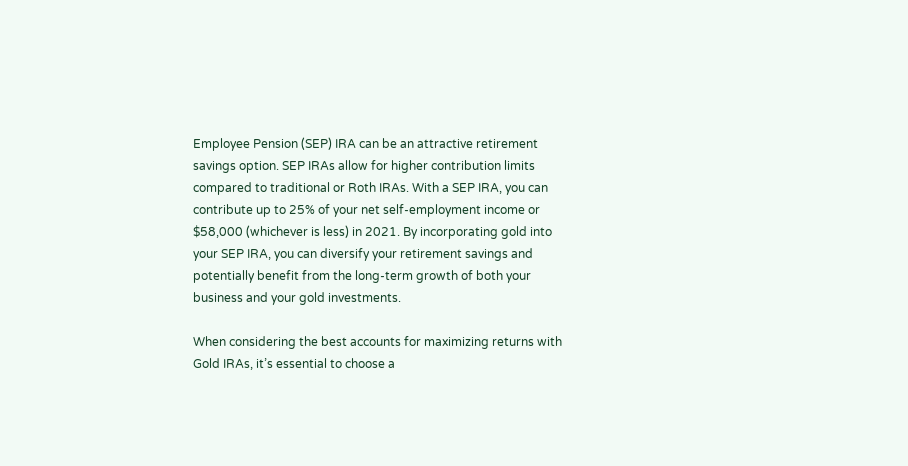Employee Pension (SEP) IRA can be an attractive retirement savings option. SEP IRAs allow for higher contribution limits compared to traditional or Roth IRAs. With a SEP IRA, you can contribute up to 25% of your net self-employment income or $58,000 (whichever is less) in 2021. By incorporating gold into your SEP IRA, you can diversify your retirement savings and potentially benefit from the long-term growth of both your business and your gold investments.

When considering the best accounts for maximizing returns with Gold IRAs, it’s essential to choose a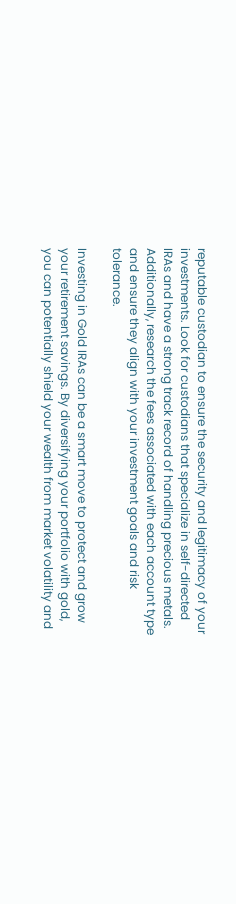reputable custodian to ensure the security and legitimacy of your investments. Look for custodians that specialize in self-directed IRAs and have a strong track record of handling precious metals. Additionally, research the fees associated with each account type and ensure they align with your investment goals and risk tolerance.

Investing in Gold IRAs can be a smart move to protect and grow your retirement savings. By diversifying your portfolio with gold, you can potentially shield your wealth from market volatility and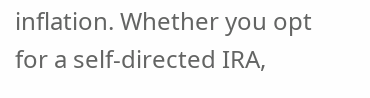inflation. Whether you opt for a self-directed IRA,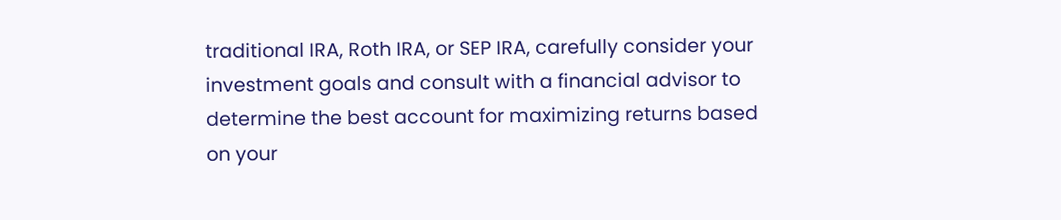traditional IRA, Roth IRA, or SEP IRA, carefully consider your investment goals and consult with a financial advisor to determine the best account for maximizing returns based on your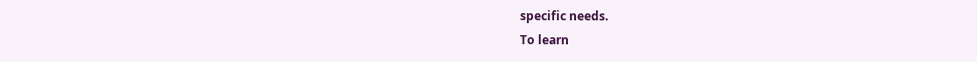specific needs.
To learn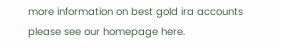more information on best gold ira accounts please see our homepage here.